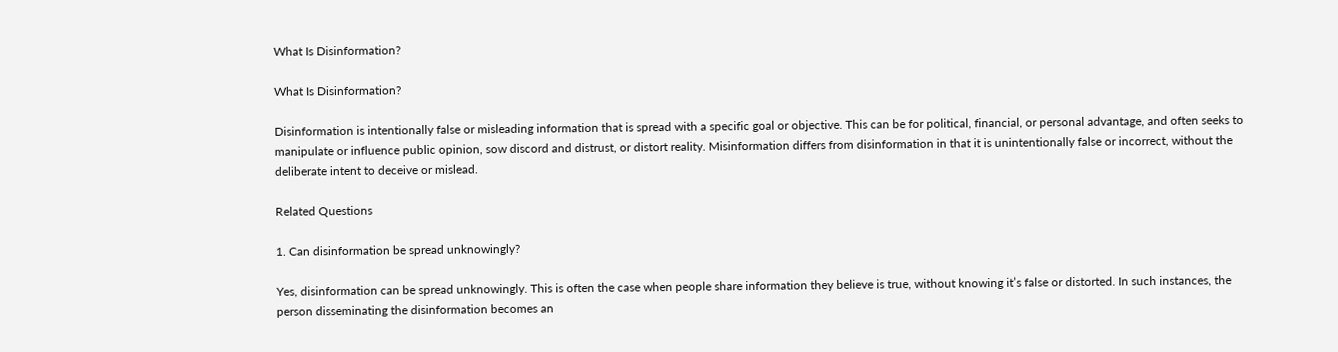What Is Disinformation?

What Is Disinformation?

Disinformation is intentionally false or misleading information that is spread with a specific goal or objective. This can be for political, financial, or personal advantage, and often seeks to manipulate or influence public opinion, sow discord and distrust, or distort reality. Misinformation differs from disinformation in that it is unintentionally false or incorrect, without the deliberate intent to deceive or mislead.

Related Questions

1. Can disinformation be spread unknowingly?

Yes, disinformation can be spread unknowingly. This is often the case when people share information they believe is true, without knowing it’s false or distorted. In such instances, the person disseminating the disinformation becomes an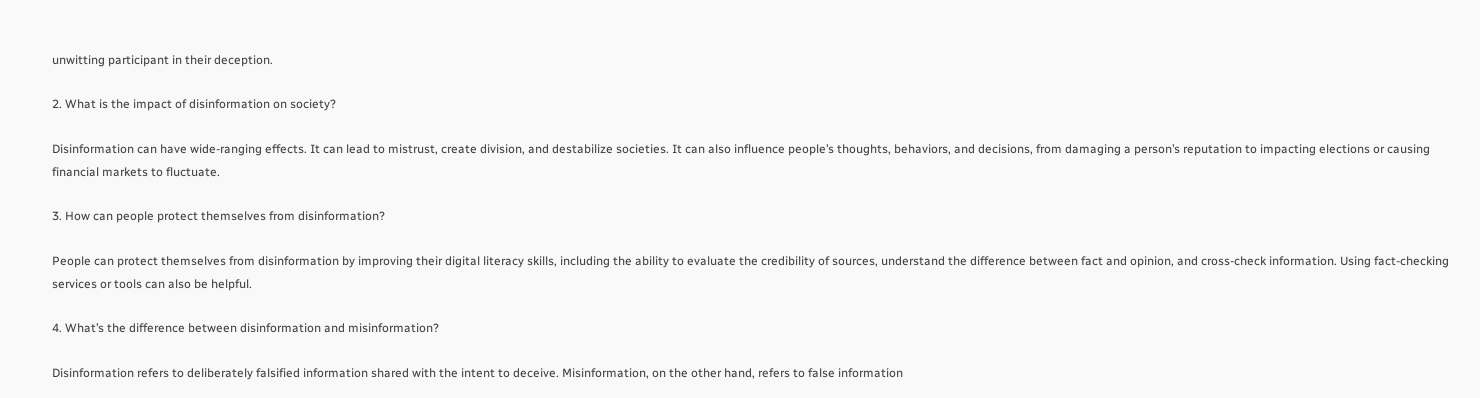unwitting participant in their deception.

2. What is the impact of disinformation on society?

Disinformation can have wide-ranging effects. It can lead to mistrust, create division, and destabilize societies. It can also influence people’s thoughts, behaviors, and decisions, from damaging a person’s reputation to impacting elections or causing financial markets to fluctuate.

3. How can people protect themselves from disinformation?

People can protect themselves from disinformation by improving their digital literacy skills, including the ability to evaluate the credibility of sources, understand the difference between fact and opinion, and cross-check information. Using fact-checking services or tools can also be helpful.

4. What’s the difference between disinformation and misinformation?

Disinformation refers to deliberately falsified information shared with the intent to deceive. Misinformation, on the other hand, refers to false information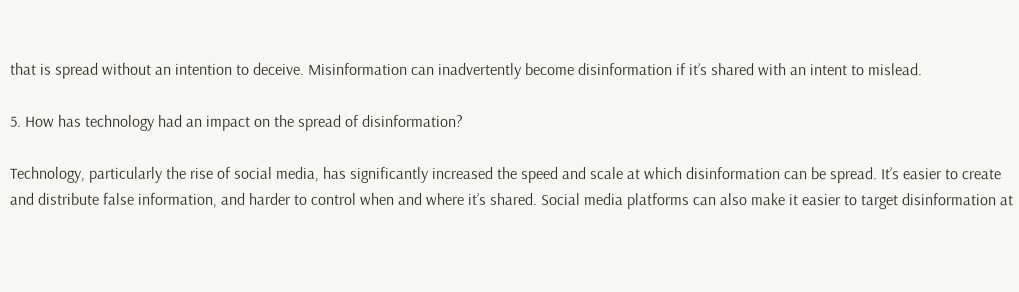that is spread without an intention to deceive. Misinformation can inadvertently become disinformation if it’s shared with an intent to mislead.

5. How has technology had an impact on the spread of disinformation?

Technology, particularly the rise of social media, has significantly increased the speed and scale at which disinformation can be spread. It’s easier to create and distribute false information, and harder to control when and where it’s shared. Social media platforms can also make it easier to target disinformation at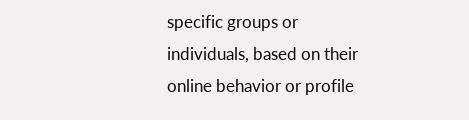specific groups or individuals, based on their online behavior or profile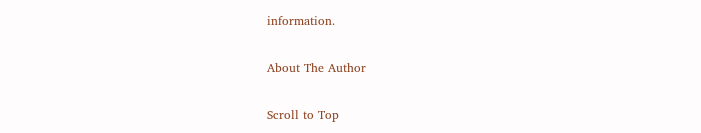information.

About The Author

Scroll to Top